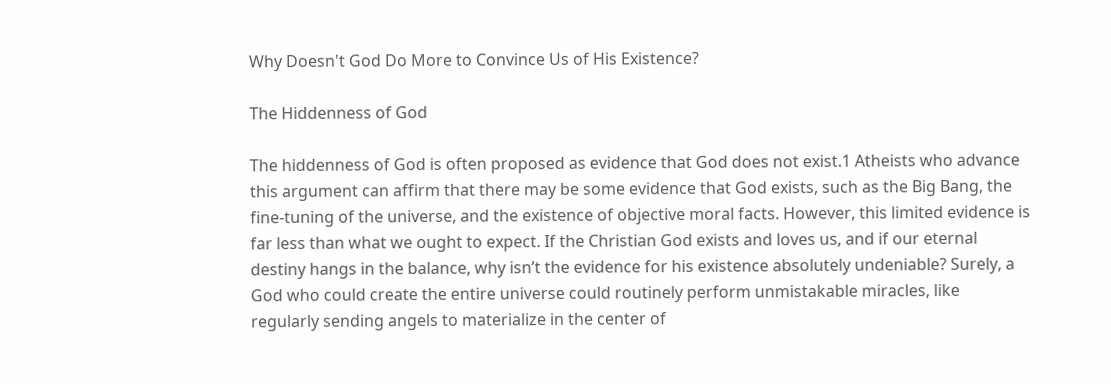Why Doesn't God Do More to Convince Us of His Existence?

The Hiddenness of God

The hiddenness of God is often proposed as evidence that God does not exist.1 Atheists who advance this argument can affirm that there may be some evidence that God exists, such as the Big Bang, the fine-tuning of the universe, and the existence of objective moral facts. However, this limited evidence is far less than what we ought to expect. If the Christian God exists and loves us, and if our eternal destiny hangs in the balance, why isn’t the evidence for his existence absolutely undeniable? Surely, a God who could create the entire universe could routinely perform unmistakable miracles, like regularly sending angels to materialize in the center of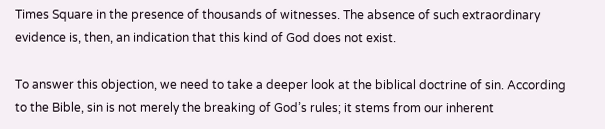Times Square in the presence of thousands of witnesses. The absence of such extraordinary evidence is, then, an indication that this kind of God does not exist.

To answer this objection, we need to take a deeper look at the biblical doctrine of sin. According to the Bible, sin is not merely the breaking of God’s rules; it stems from our inherent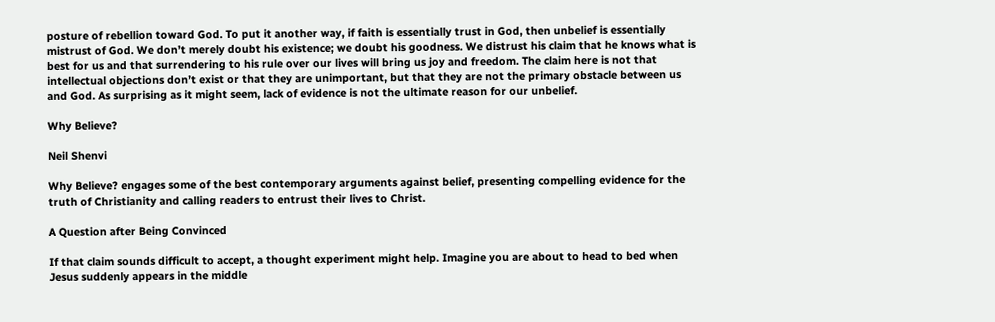posture of rebellion toward God. To put it another way, if faith is essentially trust in God, then unbelief is essentially mistrust of God. We don’t merely doubt his existence; we doubt his goodness. We distrust his claim that he knows what is best for us and that surrendering to his rule over our lives will bring us joy and freedom. The claim here is not that intellectual objections don’t exist or that they are unimportant, but that they are not the primary obstacle between us and God. As surprising as it might seem, lack of evidence is not the ultimate reason for our unbelief.

Why Believe?

Neil Shenvi

Why Believe? engages some of the best contemporary arguments against belief, presenting compelling evidence for the truth of Christianity and calling readers to entrust their lives to Christ.

A Question after Being Convinced

If that claim sounds difficult to accept, a thought experiment might help. Imagine you are about to head to bed when Jesus suddenly appears in the middle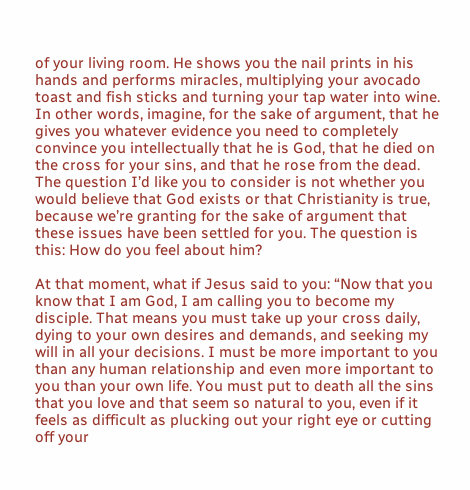of your living room. He shows you the nail prints in his hands and performs miracles, multiplying your avocado toast and fish sticks and turning your tap water into wine. In other words, imagine, for the sake of argument, that he gives you whatever evidence you need to completely convince you intellectually that he is God, that he died on the cross for your sins, and that he rose from the dead. The question I’d like you to consider is not whether you would believe that God exists or that Christianity is true, because we’re granting for the sake of argument that these issues have been settled for you. The question is this: How do you feel about him?

At that moment, what if Jesus said to you: “Now that you know that I am God, I am calling you to become my disciple. That means you must take up your cross daily, dying to your own desires and demands, and seeking my will in all your decisions. I must be more important to you than any human relationship and even more important to you than your own life. You must put to death all the sins that you love and that seem so natural to you, even if it feels as difficult as plucking out your right eye or cutting off your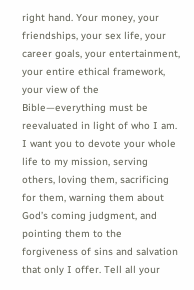right hand. Your money, your friendships, your sex life, your career goals, your entertainment, your entire ethical framework, your view of the Bible—everything must be reevaluated in light of who I am. I want you to devote your whole life to my mission, serving others, loving them, sacrificing for them, warning them about God’s coming judgment, and pointing them to the forgiveness of sins and salvation that only I offer. Tell all your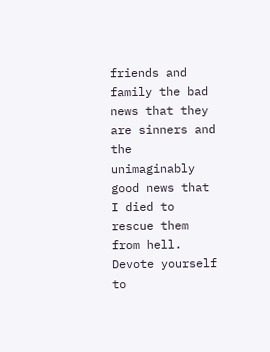friends and family the bad news that they are sinners and the unimaginably good news that I died to rescue them from hell. Devote yourself to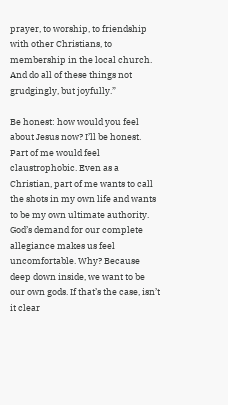prayer, to worship, to friendship with other Christians, to membership in the local church. And do all of these things not grudgingly, but joyfully.”

Be honest: how would you feel about Jesus now? I’ll be honest. Part of me would feel claustrophobic. Even as a Christian, part of me wants to call the shots in my own life and wants to be my own ultimate authority. God’s demand for our complete allegiance makes us feel uncomfortable. Why? Because deep down inside, we want to be our own gods. If that’s the case, isn’t it clear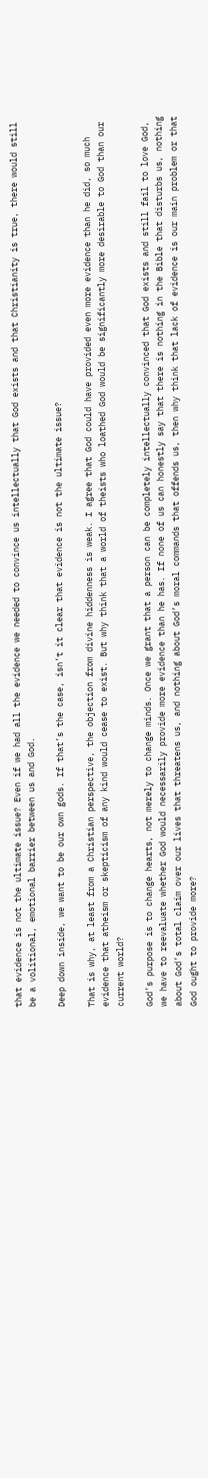that evidence is not the ultimate issue? Even if we had all the evidence we needed to convince us intellectually that God exists and that Christianity is true, there would still be a volitional, emotional barrier between us and God.

Deep down inside, we want to be our own gods. If that’s the case, isn’t it clear that evidence is not the ultimate issue?

That is why, at least from a Christian perspective, the objection from divine hiddenness is weak. I agree that God could have provided even more evidence than he did, so much evidence that atheism or skepticism of any kind would cease to exist. But why think that a world of theists who loathed God would be significantly more desirable to God than our current world?

God’s purpose is to change hearts, not merely to change minds. Once we grant that a person can be completely intellectually convinced that God exists and still fail to love God, we have to reevaluate whether God would necessarily provide more evidence than he has. If none of us can honestly say that there is nothing in the Bible that disturbs us, nothing about God’s total claim over our lives that threatens us, and nothing about God’s moral commands that offends us, then why think that lack of evidence is our main problem or that God ought to provide more?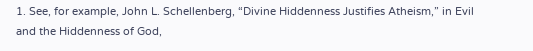1. See, for example, John L. Schellenberg, “Divine Hiddenness Justifies Atheism,” in Evil and the Hiddenness of God,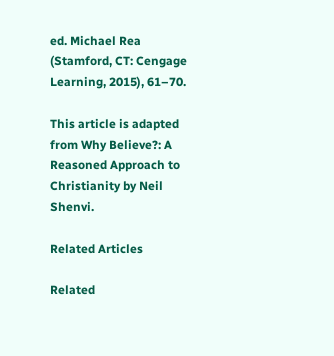ed. Michael Rea (Stamford, CT: Cengage Learning, 2015), 61–70.

This article is adapted from Why Believe?: A Reasoned Approach to Christianity by Neil Shenvi.

Related Articles

Related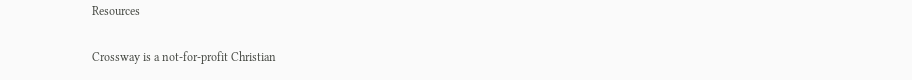Resources

Crossway is a not-for-profit Christian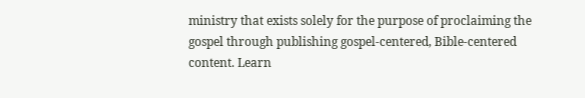ministry that exists solely for the purpose of proclaiming the gospel through publishing gospel-centered, Bible-centered content. Learn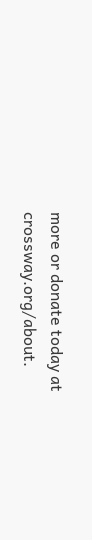more or donate today at crossway.org/about.